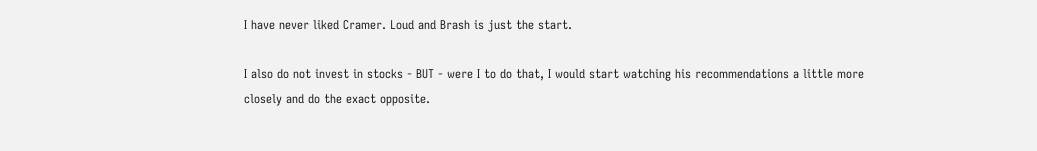I have never liked Cramer. Loud and Brash is just the start.

I also do not invest in stocks - BUT - were I to do that, I would start watching his recommendations a little more closely and do the exact opposite.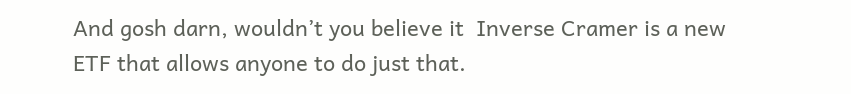And gosh darn, wouldn’t you believe it  Inverse Cramer is a new ETF that allows anyone to do just that.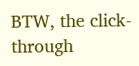BTW, the click-through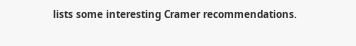lists some interesting Cramer recommendations.